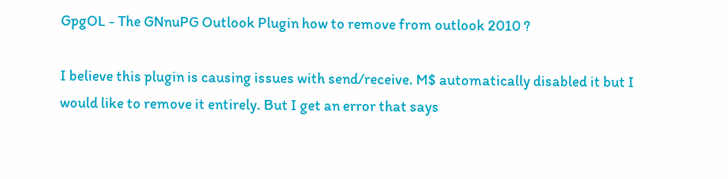GpgOL - The GNnuPG Outlook Plugin how to remove from outlook 2010 ?

I believe this plugin is causing issues with send/receive. M$ automatically disabled it but I would like to remove it entirely. But I get an error that says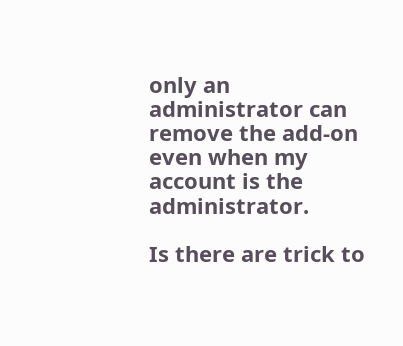only an administrator can remove the add-on even when my account is the administrator.

Is there are trick to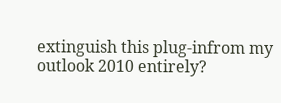extinguish this plug-infrom my outlook 2010 entirely?